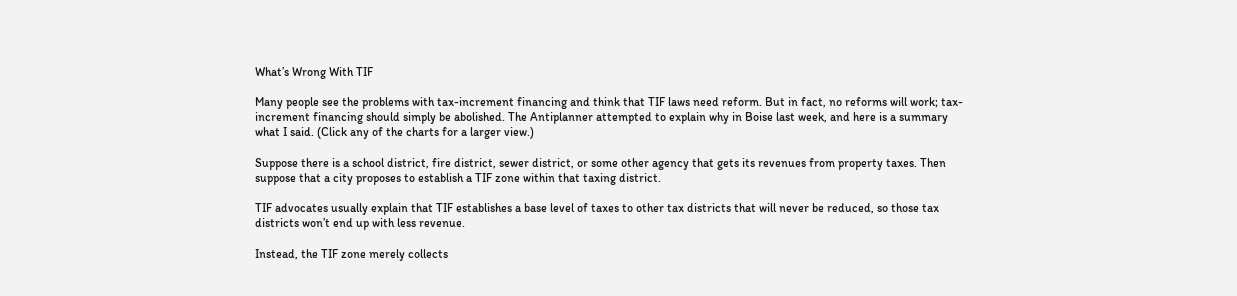What’s Wrong With TIF

Many people see the problems with tax-increment financing and think that TIF laws need reform. But in fact, no reforms will work; tax-increment financing should simply be abolished. The Antiplanner attempted to explain why in Boise last week, and here is a summary what I said. (Click any of the charts for a larger view.)

Suppose there is a school district, fire district, sewer district, or some other agency that gets its revenues from property taxes. Then suppose that a city proposes to establish a TIF zone within that taxing district.

TIF advocates usually explain that TIF establishes a base level of taxes to other tax districts that will never be reduced, so those tax districts won’t end up with less revenue.

Instead, the TIF zone merely collects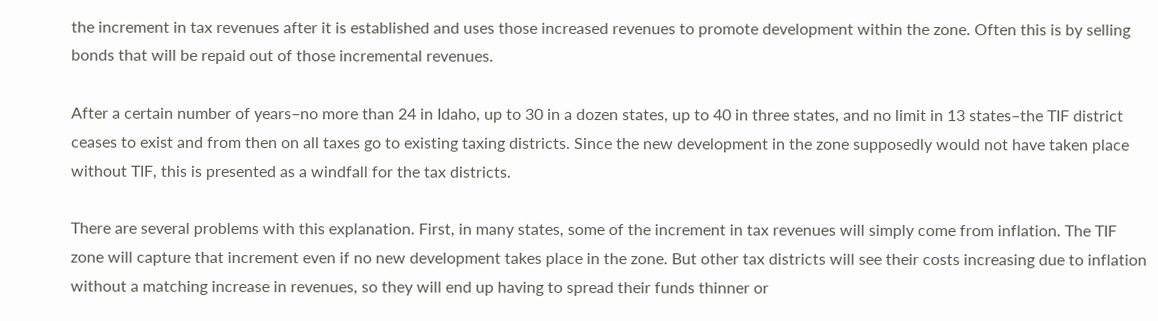the increment in tax revenues after it is established and uses those increased revenues to promote development within the zone. Often this is by selling bonds that will be repaid out of those incremental revenues.

After a certain number of years–no more than 24 in Idaho, up to 30 in a dozen states, up to 40 in three states, and no limit in 13 states–the TIF district ceases to exist and from then on all taxes go to existing taxing districts. Since the new development in the zone supposedly would not have taken place without TIF, this is presented as a windfall for the tax districts.

There are several problems with this explanation. First, in many states, some of the increment in tax revenues will simply come from inflation. The TIF zone will capture that increment even if no new development takes place in the zone. But other tax districts will see their costs increasing due to inflation without a matching increase in revenues, so they will end up having to spread their funds thinner or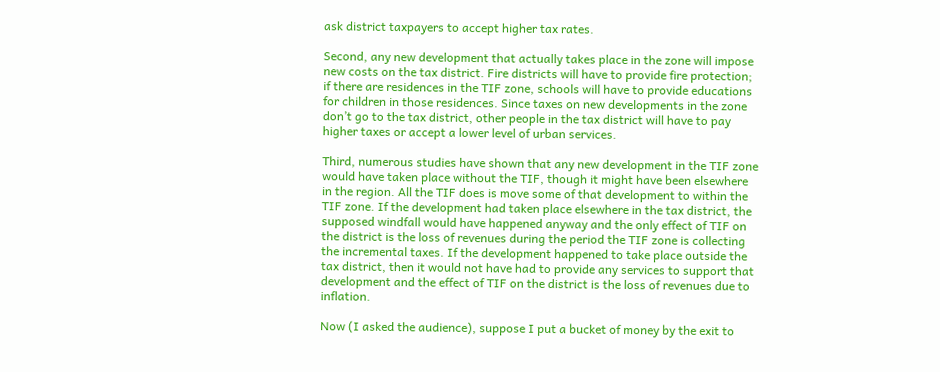ask district taxpayers to accept higher tax rates.

Second, any new development that actually takes place in the zone will impose new costs on the tax district. Fire districts will have to provide fire protection; if there are residences in the TIF zone, schools will have to provide educations for children in those residences. Since taxes on new developments in the zone don’t go to the tax district, other people in the tax district will have to pay higher taxes or accept a lower level of urban services.

Third, numerous studies have shown that any new development in the TIF zone would have taken place without the TIF, though it might have been elsewhere in the region. All the TIF does is move some of that development to within the TIF zone. If the development had taken place elsewhere in the tax district, the supposed windfall would have happened anyway and the only effect of TIF on the district is the loss of revenues during the period the TIF zone is collecting the incremental taxes. If the development happened to take place outside the tax district, then it would not have had to provide any services to support that development and the effect of TIF on the district is the loss of revenues due to inflation.

Now (I asked the audience), suppose I put a bucket of money by the exit to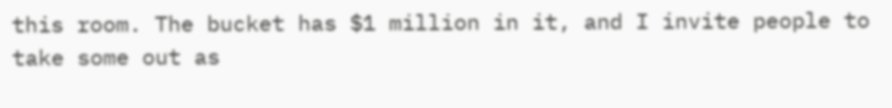this room. The bucket has $1 million in it, and I invite people to take some out as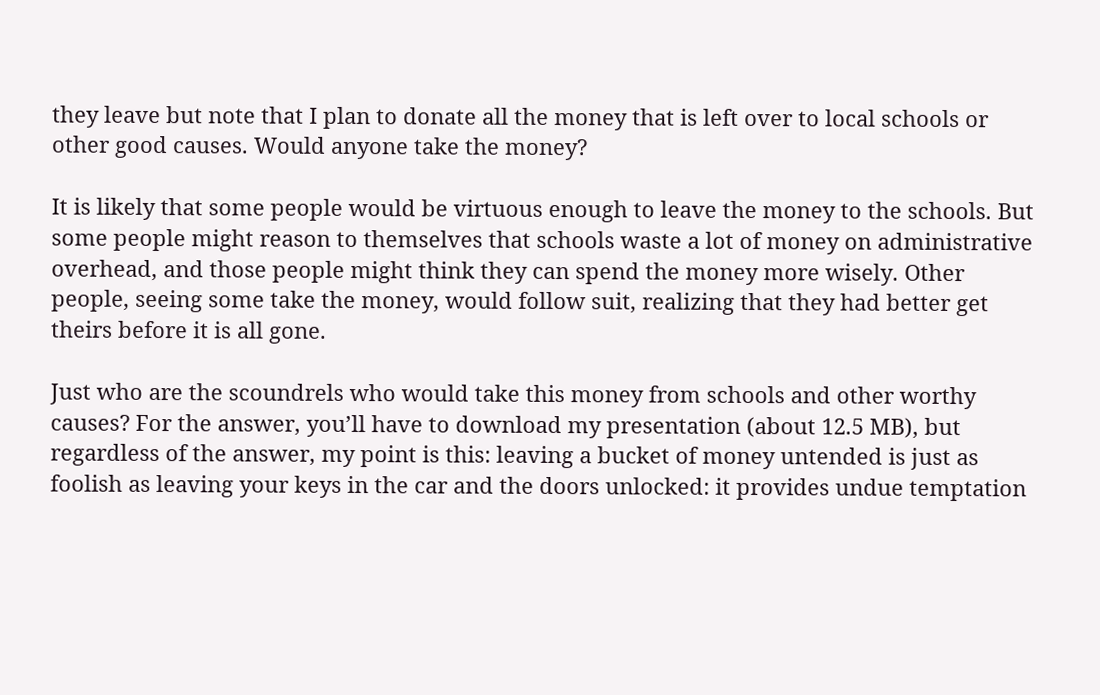they leave but note that I plan to donate all the money that is left over to local schools or other good causes. Would anyone take the money?

It is likely that some people would be virtuous enough to leave the money to the schools. But some people might reason to themselves that schools waste a lot of money on administrative overhead, and those people might think they can spend the money more wisely. Other people, seeing some take the money, would follow suit, realizing that they had better get theirs before it is all gone.

Just who are the scoundrels who would take this money from schools and other worthy causes? For the answer, you’ll have to download my presentation (about 12.5 MB), but regardless of the answer, my point is this: leaving a bucket of money untended is just as foolish as leaving your keys in the car and the doors unlocked: it provides undue temptation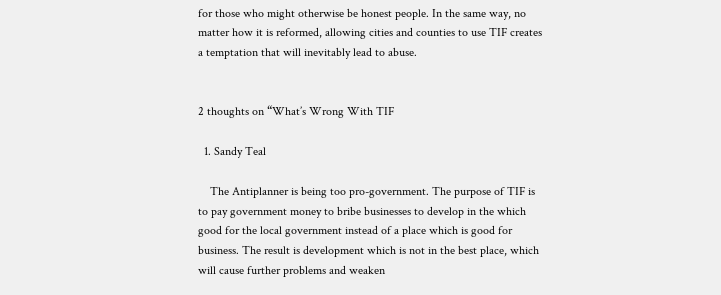for those who might otherwise be honest people. In the same way, no matter how it is reformed, allowing cities and counties to use TIF creates a temptation that will inevitably lead to abuse.


2 thoughts on “What’s Wrong With TIF

  1. Sandy Teal

    The Antiplanner is being too pro-government. The purpose of TIF is to pay government money to bribe businesses to develop in the which good for the local government instead of a place which is good for business. The result is development which is not in the best place, which will cause further problems and weaken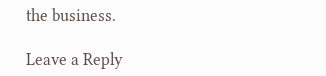the business.

Leave a Reply